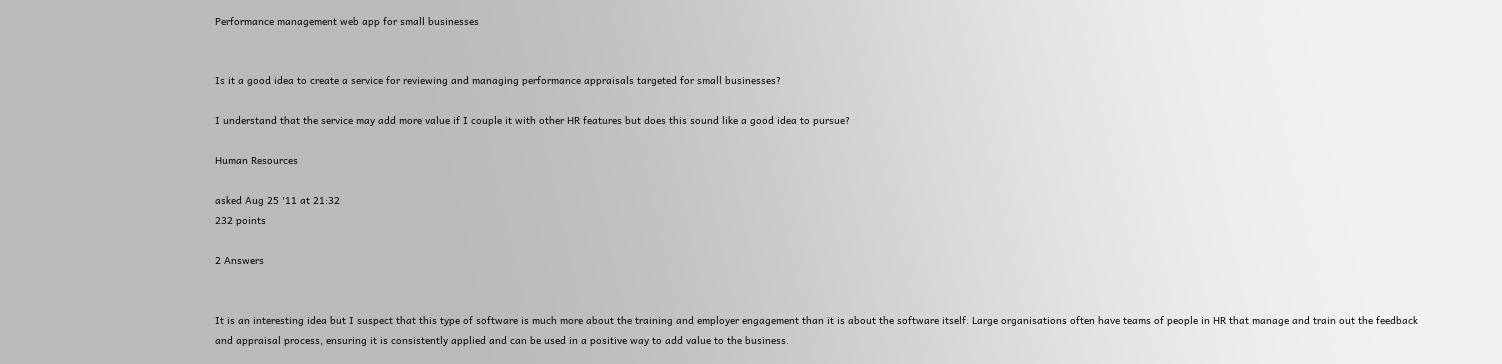Performance management web app for small businesses


Is it a good idea to create a service for reviewing and managing performance appraisals targeted for small businesses?

I understand that the service may add more value if I couple it with other HR features but does this sound like a good idea to pursue?

Human Resources

asked Aug 25 '11 at 21:32
232 points

2 Answers


It is an interesting idea but I suspect that this type of software is much more about the training and employer engagement than it is about the software itself. Large organisations often have teams of people in HR that manage and train out the feedback and appraisal process, ensuring it is consistently applied and can be used in a positive way to add value to the business.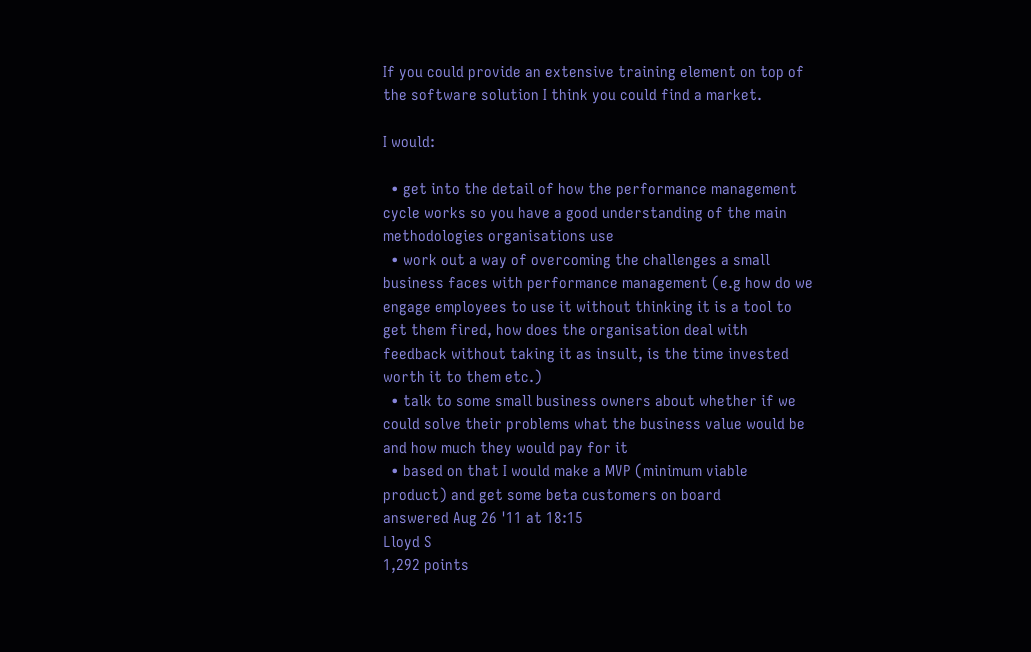If you could provide an extensive training element on top of the software solution I think you could find a market.

I would:

  • get into the detail of how the performance management cycle works so you have a good understanding of the main methodologies organisations use
  • work out a way of overcoming the challenges a small business faces with performance management (e.g how do we engage employees to use it without thinking it is a tool to get them fired, how does the organisation deal with feedback without taking it as insult, is the time invested worth it to them etc.)
  • talk to some small business owners about whether if we could solve their problems what the business value would be and how much they would pay for it
  • based on that I would make a MVP (minimum viable product) and get some beta customers on board
answered Aug 26 '11 at 18:15
Lloyd S
1,292 points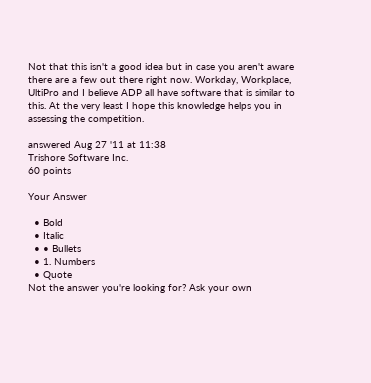Not that this isn't a good idea but in case you aren't aware there are a few out there right now. Workday, Workplace, UltiPro and I believe ADP all have software that is similar to this. At the very least I hope this knowledge helps you in assessing the competition.

answered Aug 27 '11 at 11:38
Trishore Software Inc.
60 points

Your Answer

  • Bold
  • Italic
  • • Bullets
  • 1. Numbers
  • Quote
Not the answer you're looking for? Ask your own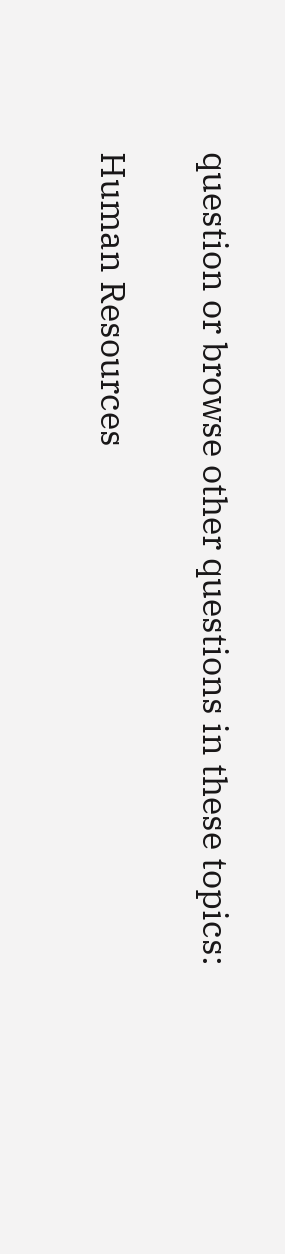question or browse other questions in these topics:

Human Resources